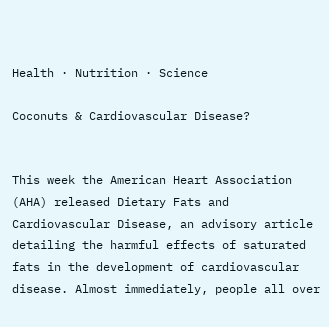Health · Nutrition · Science

Coconuts & Cardiovascular Disease?


This week the American Heart Association (AHA) released Dietary Fats and Cardiovascular Disease, an advisory article detailing the harmful effects of saturated fats in the development of cardiovascular disease. Almost immediately, people all over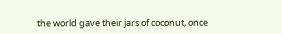the world gave their jars of coconut, once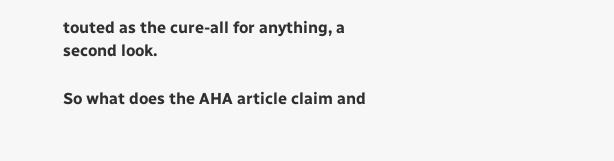touted as the cure-all for anything, a second look.

So what does the AHA article claim and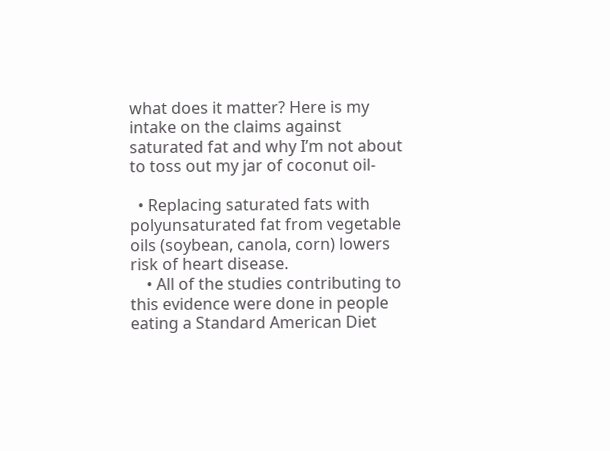what does it matter? Here is my intake on the claims against saturated fat and why I’m not about to toss out my jar of coconut oil-

  • Replacing saturated fats with polyunsaturated fat from vegetable oils (soybean, canola, corn) lowers risk of heart disease.
    • All of the studies contributing to this evidence were done in people eating a Standard American Diet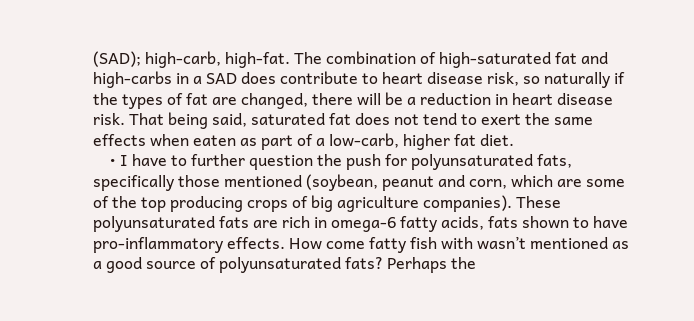(SAD); high-carb, high-fat. The combination of high-saturated fat and high-carbs in a SAD does contribute to heart disease risk, so naturally if the types of fat are changed, there will be a reduction in heart disease risk. That being said, saturated fat does not tend to exert the same effects when eaten as part of a low-carb, higher fat diet.
    • I have to further question the push for polyunsaturated fats, specifically those mentioned (soybean, peanut and corn, which are some of the top producing crops of big agriculture companies). These polyunsaturated fats are rich in omega-6 fatty acids, fats shown to have pro-inflammatory effects. How come fatty fish with wasn’t mentioned as a good source of polyunsaturated fats? Perhaps the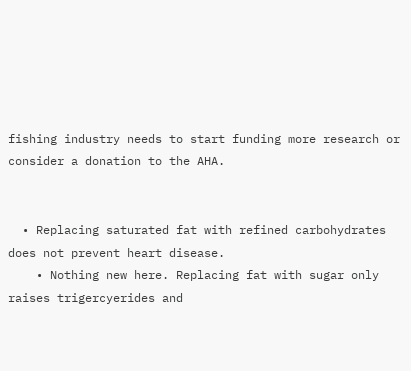fishing industry needs to start funding more research or consider a donation to the AHA.


  • Replacing saturated fat with refined carbohydrates does not prevent heart disease.
    • Nothing new here. Replacing fat with sugar only raises trigercyerides and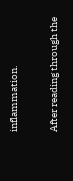inflammation.

After reading through the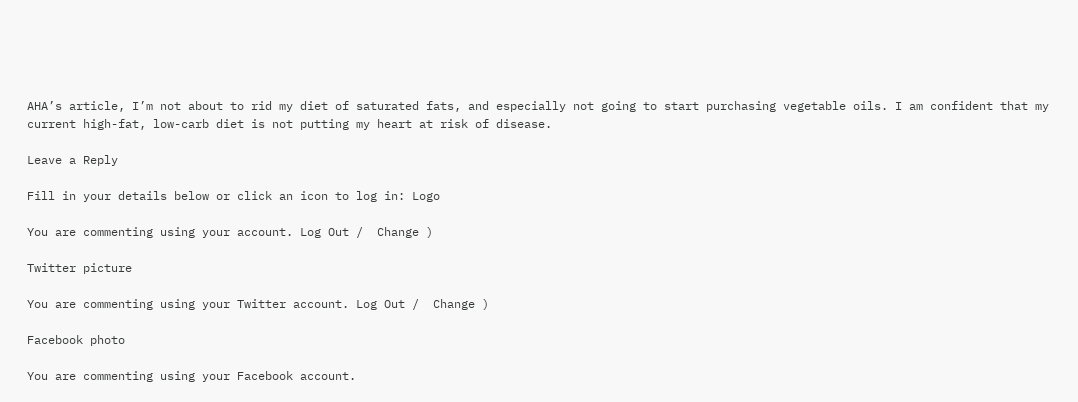AHA’s article, I’m not about to rid my diet of saturated fats, and especially not going to start purchasing vegetable oils. I am confident that my current high-fat, low-carb diet is not putting my heart at risk of disease.

Leave a Reply

Fill in your details below or click an icon to log in: Logo

You are commenting using your account. Log Out /  Change )

Twitter picture

You are commenting using your Twitter account. Log Out /  Change )

Facebook photo

You are commenting using your Facebook account.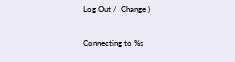Log Out /  Change )

Connecting to %s